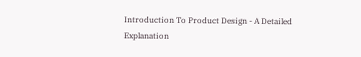Introduction To Product Design - A Detailed Explanation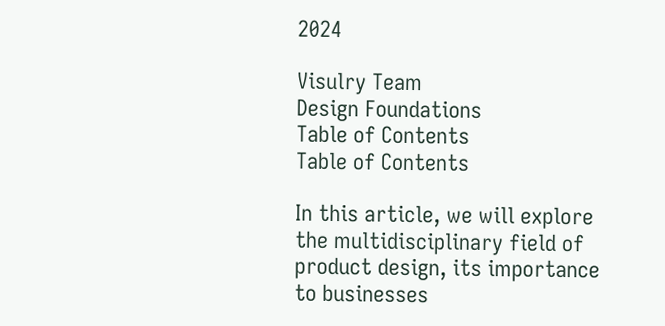2024

Visulry Team
Design Foundations
Table of Contents
Table of Contents

In this article, we will explore the multidisciplinary field of product design, its importance to businesses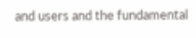and users and the fundamental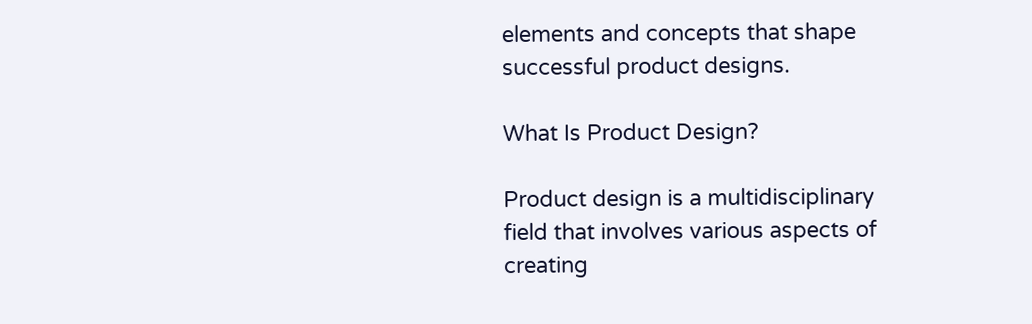elements and concepts that shape successful product designs.

What Is Product Design?

Product design is a multidisciplinary field that involves various aspects of creating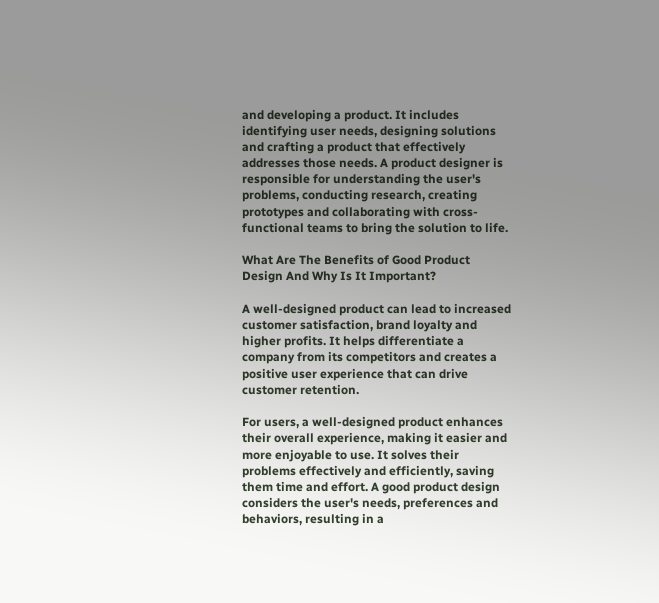and developing a product. It includes identifying user needs, designing solutions and crafting a product that effectively addresses those needs. A product designer is responsible for understanding the user's problems, conducting research, creating prototypes and collaborating with cross-functional teams to bring the solution to life.

What Are The Benefits of Good Product Design And Why Is It Important?

A well-designed product can lead to increased customer satisfaction, brand loyalty and higher profits. It helps differentiate a company from its competitors and creates a positive user experience that can drive customer retention.

For users, a well-designed product enhances their overall experience, making it easier and more enjoyable to use. It solves their problems effectively and efficiently, saving them time and effort. A good product design considers the user's needs, preferences and behaviors, resulting in a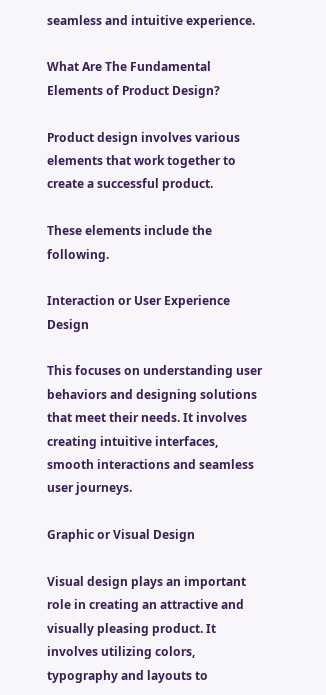seamless and intuitive experience.

What Are The Fundamental Elements of Product Design?

Product design involves various elements that work together to create a successful product.

These elements include the following.

Interaction or User Experience Design

This focuses on understanding user behaviors and designing solutions that meet their needs. It involves creating intuitive interfaces, smooth interactions and seamless user journeys.

Graphic or Visual Design

Visual design plays an important role in creating an attractive and visually pleasing product. It involves utilizing colors, typography and layouts to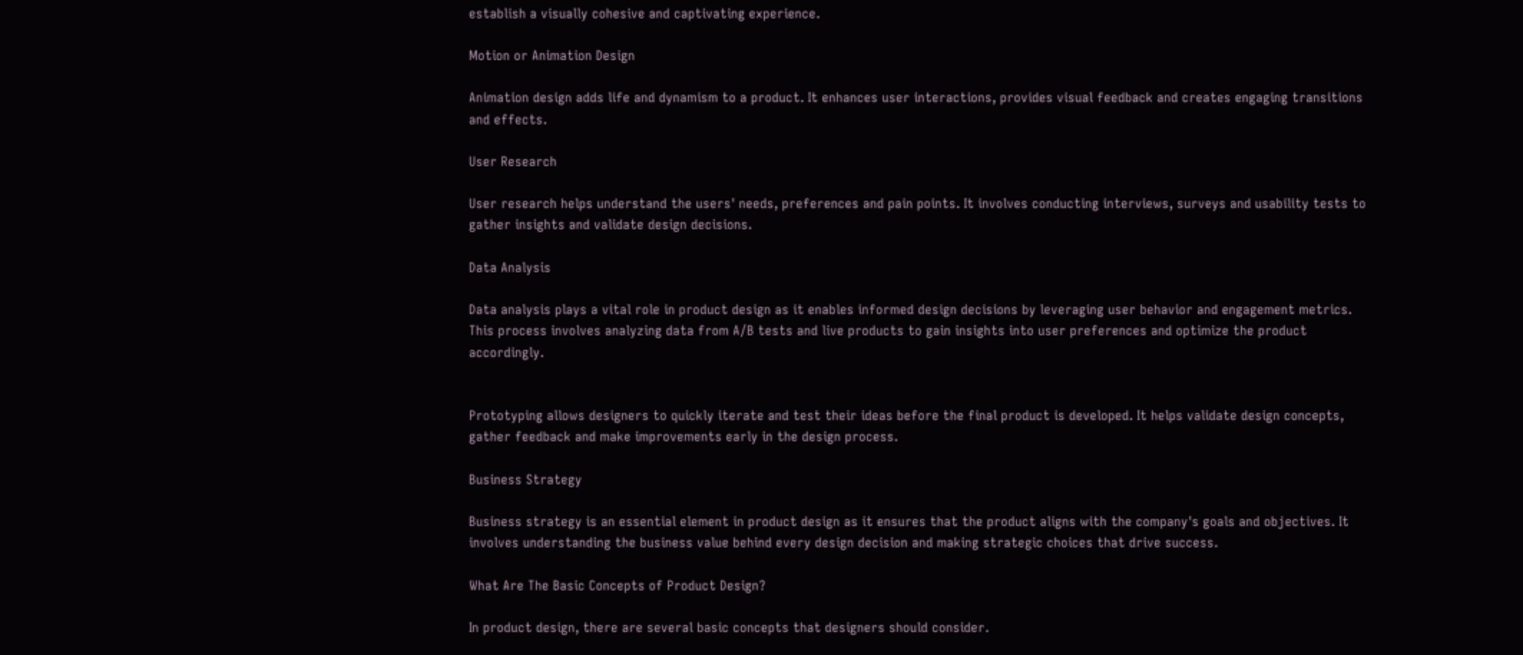establish a visually cohesive and captivating experience.

Motion or Animation Design

Animation design adds life and dynamism to a product. It enhances user interactions, provides visual feedback and creates engaging transitions and effects.

User Research

User research helps understand the users' needs, preferences and pain points. It involves conducting interviews, surveys and usability tests to gather insights and validate design decisions.

Data Analysis

Data analysis plays a vital role in product design as it enables informed design decisions by leveraging user behavior and engagement metrics. This process involves analyzing data from A/B tests and live products to gain insights into user preferences and optimize the product accordingly.


Prototyping allows designers to quickly iterate and test their ideas before the final product is developed. It helps validate design concepts, gather feedback and make improvements early in the design process.

Business Strategy

Business strategy is an essential element in product design as it ensures that the product aligns with the company's goals and objectives. It involves understanding the business value behind every design decision and making strategic choices that drive success.

What Are The Basic Concepts of Product Design?

In product design, there are several basic concepts that designers should consider.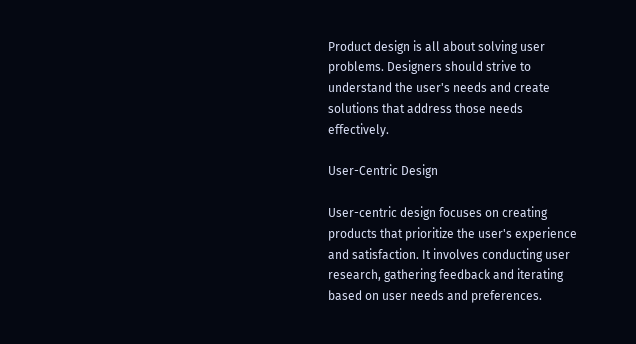Product design is all about solving user problems. Designers should strive to understand the user's needs and create solutions that address those needs effectively.

User-Centric Design

User-centric design focuses on creating products that prioritize the user's experience and satisfaction. It involves conducting user research, gathering feedback and iterating based on user needs and preferences.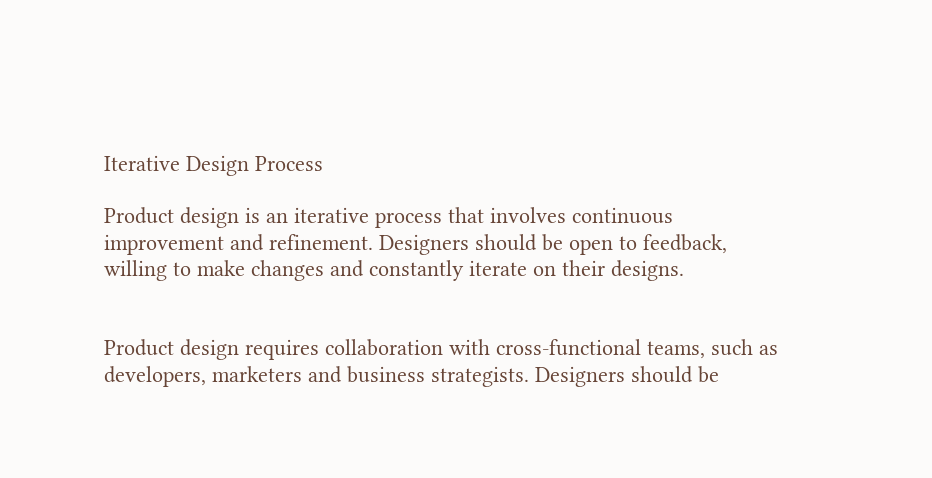Iterative Design Process

Product design is an iterative process that involves continuous improvement and refinement. Designers should be open to feedback, willing to make changes and constantly iterate on their designs.


Product design requires collaboration with cross-functional teams, such as developers, marketers and business strategists. Designers should be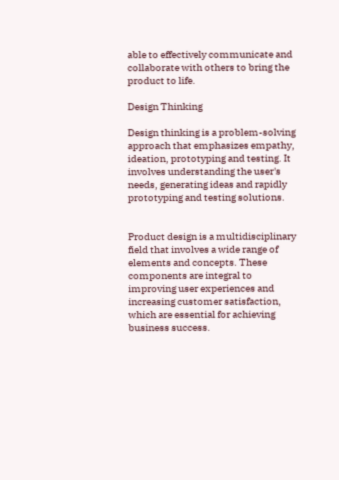able to effectively communicate and collaborate with others to bring the product to life.

Design Thinking

Design thinking is a problem-solving approach that emphasizes empathy, ideation, prototyping and testing. It involves understanding the user's needs, generating ideas and rapidly prototyping and testing solutions.


Product design is a multidisciplinary field that involves a wide range of elements and concepts. These components are integral to improving user experiences and increasing customer satisfaction, which are essential for achieving business success.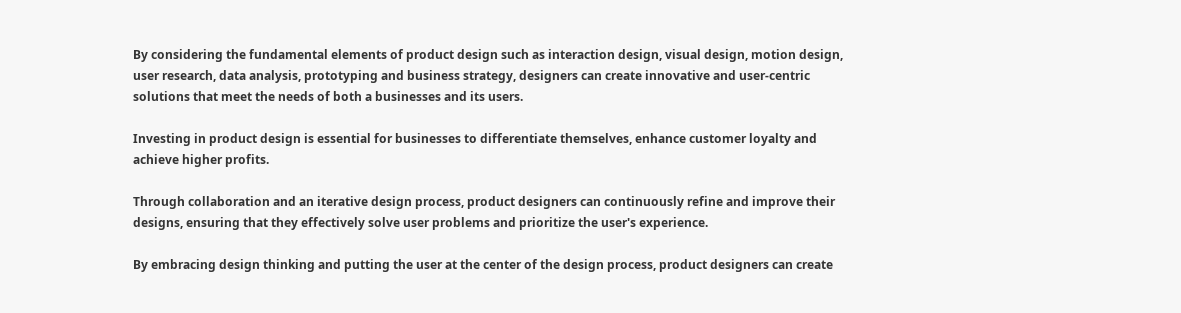By considering the fundamental elements of product design such as interaction design, visual design, motion design, user research, data analysis, prototyping and business strategy, designers can create innovative and user-centric solutions that meet the needs of both a businesses and its users.

Investing in product design is essential for businesses to differentiate themselves, enhance customer loyalty and achieve higher profits.

Through collaboration and an iterative design process, product designers can continuously refine and improve their designs, ensuring that they effectively solve user problems and prioritize the user's experience.

By embracing design thinking and putting the user at the center of the design process, product designers can create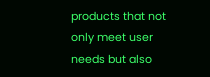products that not only meet user needs but also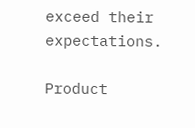exceed their expectations.

Product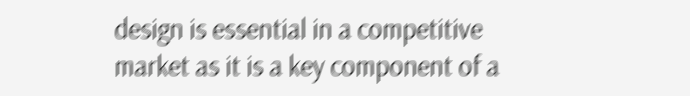design is essential in a competitive market as it is a key component of a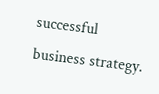successful business strategy.